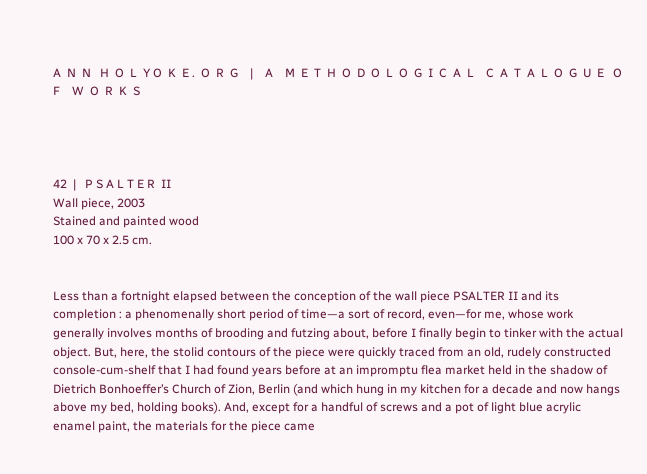A  N  N   H  O  L  Y O  K  E .  O  R  G    |    A    M  E  T  H  O  D  O  L  O  G  I  C  A  L    C  A  T  A  L  O  G  U  E   O  F    W  O  R  K  S




42  |   P S A L T E R  II
Wall piece, 2003
Stained and painted wood
100 x 70 x 2.5 cm.


Less than a fortnight elapsed between the conception of the wall piece PSALTER II and its completion : a phenomenally short period of time—a sort of record, even—for me, whose work generally involves months of brooding and futzing about, before I finally begin to tinker with the actual object. But, here, the stolid contours of the piece were quickly traced from an old, rudely constructed console-cum-shelf that I had found years before at an impromptu flea market held in the shadow of Dietrich Bonhoeffer’s Church of Zion, Berlin (and which hung in my kitchen for a decade and now hangs above my bed, holding books). And, except for a handful of screws and a pot of light blue acrylic enamel paint, the materials for the piece came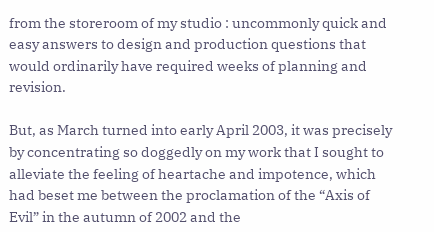from the storeroom of my studio : uncommonly quick and easy answers to design and production questions that would ordinarily have required weeks of planning and revision.

But, as March turned into early April 2003, it was precisely by concentrating so doggedly on my work that I sought to alleviate the feeling of heartache and impotence, which had beset me between the proclamation of the “Axis of Evil” in the autumn of 2002 and the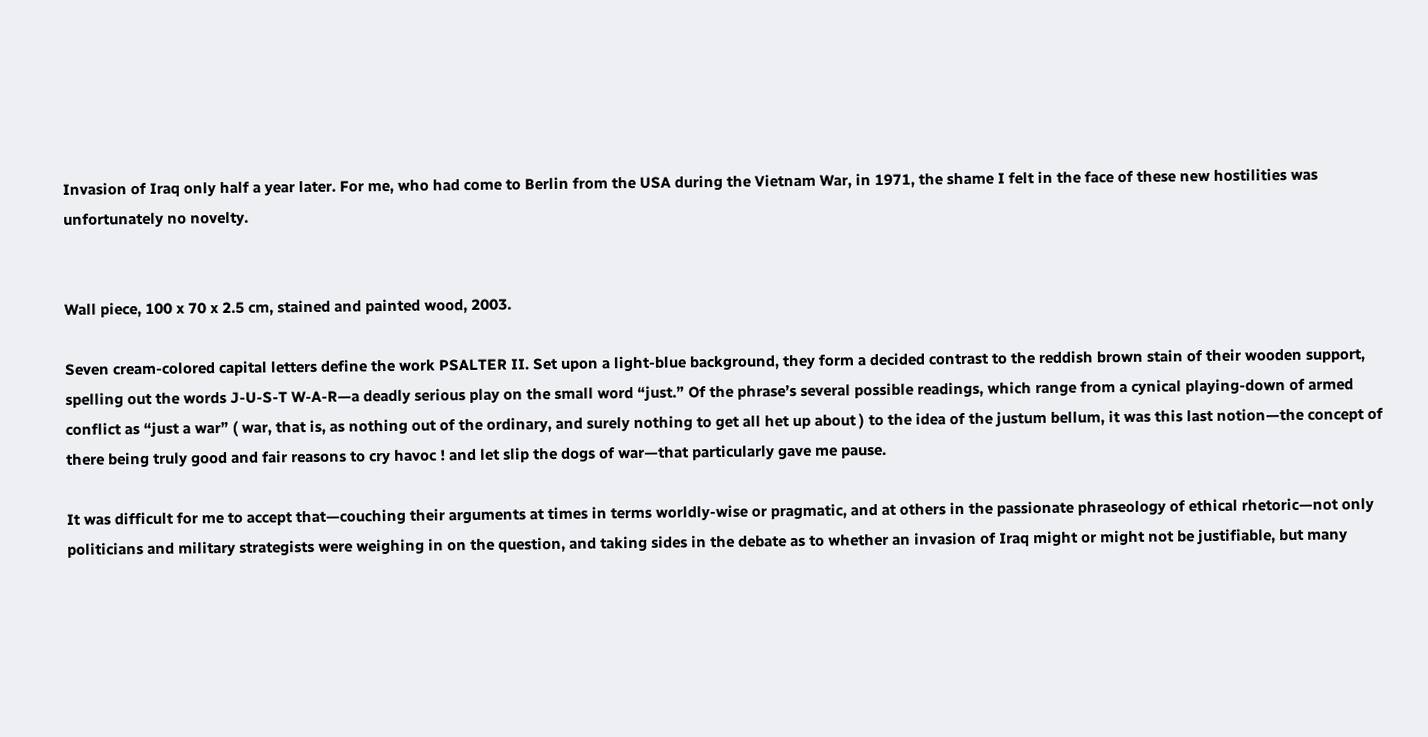Invasion of Iraq only half a year later. For me, who had come to Berlin from the USA during the Vietnam War, in 1971, the shame I felt in the face of these new hostilities was unfortunately no novelty.


Wall piece, 100 x 70 x 2.5 cm, stained and painted wood, 2003.

Seven cream-colored capital letters define the work PSALTER II. Set upon a light-blue background, they form a decided contrast to the reddish brown stain of their wooden support, spelling out the words J-U-S-T W-A-R—a deadly serious play on the small word “just.” Of the phrase’s several possible readings, which range from a cynical playing-down of armed conflict as “just a war” ( war, that is, as nothing out of the ordinary, and surely nothing to get all het up about ) to the idea of the justum bellum, it was this last notion—the concept of there being truly good and fair reasons to cry havoc ! and let slip the dogs of war—that particularly gave me pause.

It was difficult for me to accept that—couching their arguments at times in terms worldly-wise or pragmatic, and at others in the passionate phraseology of ethical rhetoric—not only politicians and military strategists were weighing in on the question, and taking sides in the debate as to whether an invasion of Iraq might or might not be justifiable, but many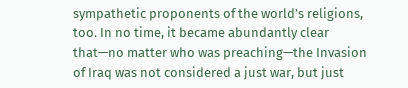sympathetic proponents of the world’s religions, too. In no time, it became abundantly clear that—no matter who was preaching—the Invasion of Iraq was not considered a just war, but just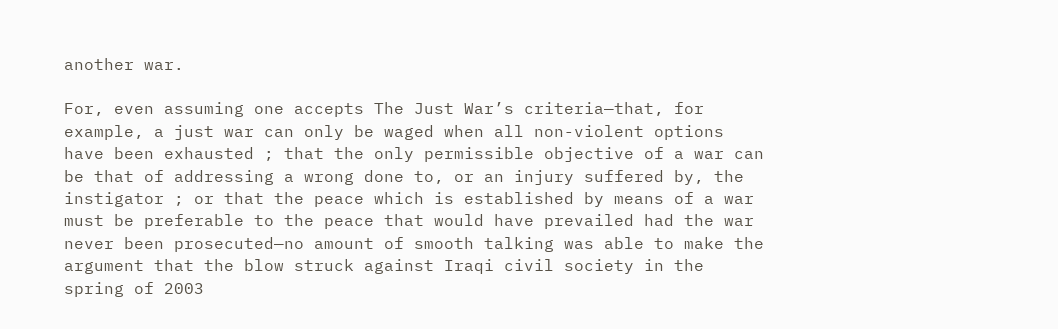another war.

For, even assuming one accepts The Just War’s criteria—that, for example, a just war can only be waged when all non-violent options have been exhausted ; that the only permissible objective of a war can be that of addressing a wrong done to, or an injury suffered by, the instigator ; or that the peace which is established by means of a war must be preferable to the peace that would have prevailed had the war never been prosecuted—no amount of smooth talking was able to make the argument that the blow struck against Iraqi civil society in the spring of 2003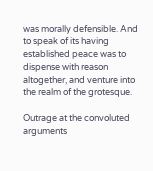was morally defensible. And to speak of its having established peace was to dispense with reason altogether, and venture into the realm of the grotesque.

Outrage at the convoluted arguments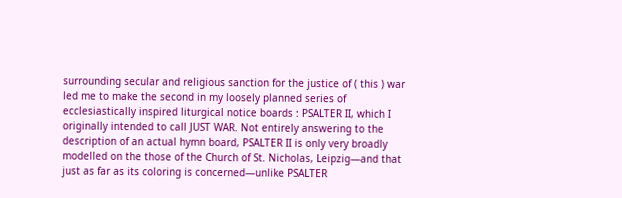surrounding secular and religious sanction for the justice of ( this ) war led me to make the second in my loosely planned series of ecclesiastically inspired liturgical notice boards : PSALTER II, which I originally intended to call JUST WAR. Not entirely answering to the description of an actual hymn board, PSALTER II is only very broadly modelled on the those of the Church of St. Nicholas, Leipzig—and that just as far as its coloring is concerned—unlike PSALTER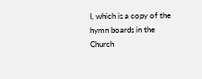I, which is a copy of the hymn boards in the Church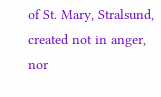of St. Mary, Stralsund, created not in anger, nor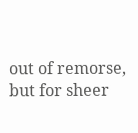out of remorse, but for sheer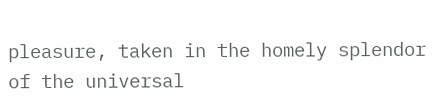pleasure, taken in the homely splendor of the universal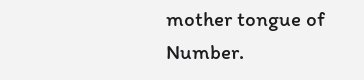mother tongue of Number.